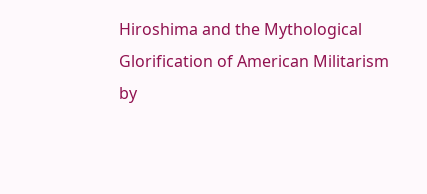Hiroshima and the Mythological Glorification of American Militarism
by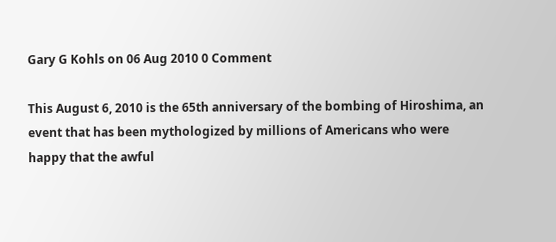Gary G Kohls on 06 Aug 2010 0 Comment

This August 6, 2010 is the 65th anniversary of the bombing of Hiroshima, an event that has been mythologized by millions of Americans who were happy that the awful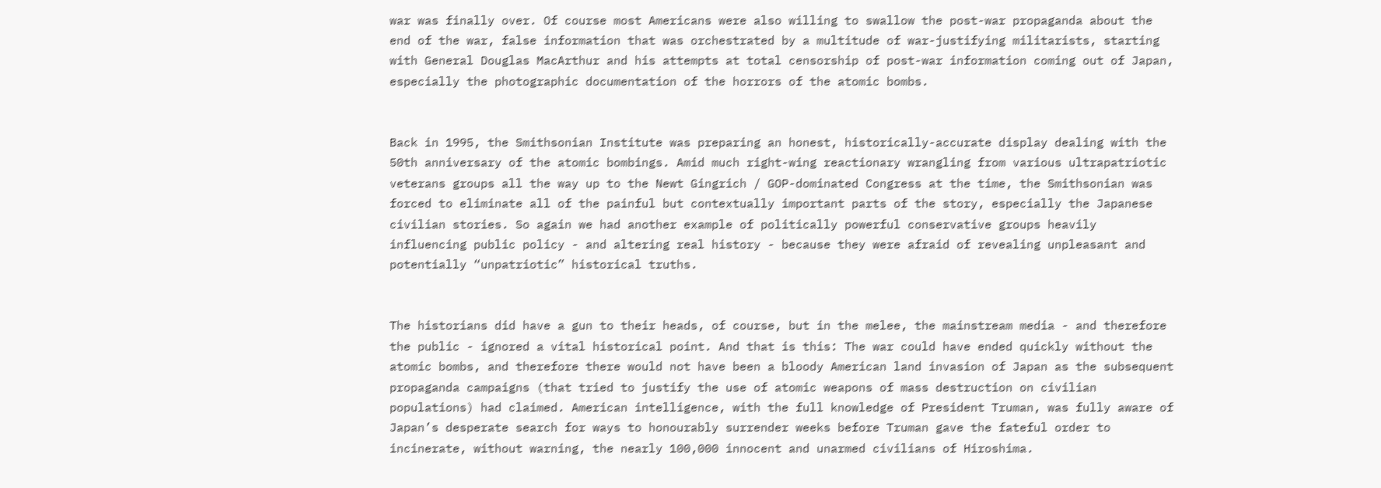war was finally over. Of course most Americans were also willing to swallow the post-war propaganda about the end of the war, false information that was orchestrated by a multitude of war-justifying militarists, starting with General Douglas MacArthur and his attempts at total censorship of post-war information coming out of Japan, especially the photographic documentation of the horrors of the atomic bombs.


Back in 1995, the Smithsonian Institute was preparing an honest, historically-accurate display dealing with the 50th anniversary of the atomic bombings. Amid much right-wing reactionary wrangling from various ultrapatriotic veterans groups all the way up to the Newt Gingrich / GOP-dominated Congress at the time, the Smithsonian was forced to eliminate all of the painful but contextually important parts of the story, especially the Japanese civilian stories. So again we had another example of politically powerful conservative groups heavily influencing public policy - and altering real history - because they were afraid of revealing unpleasant and potentially “unpatriotic” historical truths.


The historians did have a gun to their heads, of course, but in the melee, the mainstream media - and therefore the public - ignored a vital historical point. And that is this: The war could have ended quickly without the atomic bombs, and therefore there would not have been a bloody American land invasion of Japan as the subsequent propaganda campaigns (that tried to justify the use of atomic weapons of mass destruction on civilian populations) had claimed. American intelligence, with the full knowledge of President Truman, was fully aware of Japan’s desperate search for ways to honourably surrender weeks before Truman gave the fateful order to incinerate, without warning, the nearly 100,000 innocent and unarmed civilians of Hiroshima.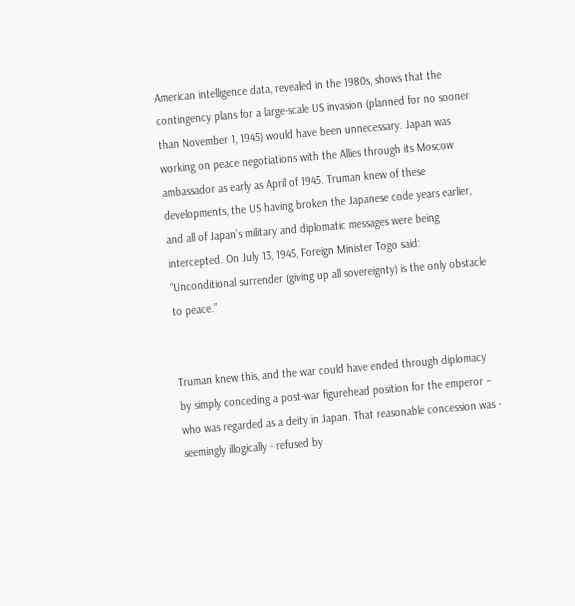American intelligence data, revealed in the 1980s, shows that the contingency plans for a large-scale US invasion (planned for no sooner than November 1, 1945) would have been unnecessary. Japan was working on peace negotiations with the Allies through its Moscow ambassador as early as April of 1945. Truman knew of these developments, the US having broken the Japanese code years earlier, and all of Japan’s military and diplomatic messages were being intercepted. On July 13, 1945, Foreign Minister Togo said: “Unconditional surrender (giving up all sovereignty) is the only obstacle to peace.”


Truman knew this, and the war could have ended through diplomacy by simply conceding a post-war figurehead position for the emperor – who was regarded as a deity in Japan. That reasonable concession was - seemingly illogically - refused by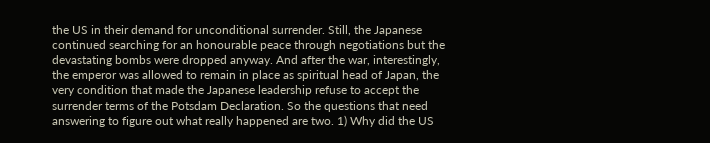the US in their demand for unconditional surrender. Still, the Japanese continued searching for an honourable peace through negotiations but the devastating bombs were dropped anyway. And after the war, interestingly, the emperor was allowed to remain in place as spiritual head of Japan, the very condition that made the Japanese leadership refuse to accept the surrender terms of the Potsdam Declaration. So the questions that need answering to figure out what really happened are two. 1) Why did the US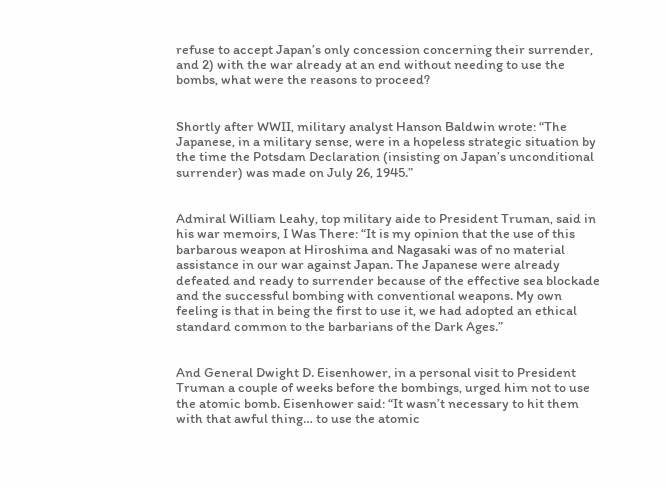refuse to accept Japan’s only concession concerning their surrender, and 2) with the war already at an end without needing to use the bombs, what were the reasons to proceed?


Shortly after WWII, military analyst Hanson Baldwin wrote: “The Japanese, in a military sense, were in a hopeless strategic situation by the time the Potsdam Declaration (insisting on Japan’s unconditional surrender) was made on July 26, 1945.”


Admiral William Leahy, top military aide to President Truman, said in his war memoirs, I Was There: “It is my opinion that the use of this barbarous weapon at Hiroshima and Nagasaki was of no material assistance in our war against Japan. The Japanese were already defeated and ready to surrender because of the effective sea blockade and the successful bombing with conventional weapons. My own feeling is that in being the first to use it, we had adopted an ethical standard common to the barbarians of the Dark Ages.”


And General Dwight D. Eisenhower, in a personal visit to President Truman a couple of weeks before the bombings, urged him not to use the atomic bomb. Eisenhower said: “It wasn’t necessary to hit them with that awful thing… to use the atomic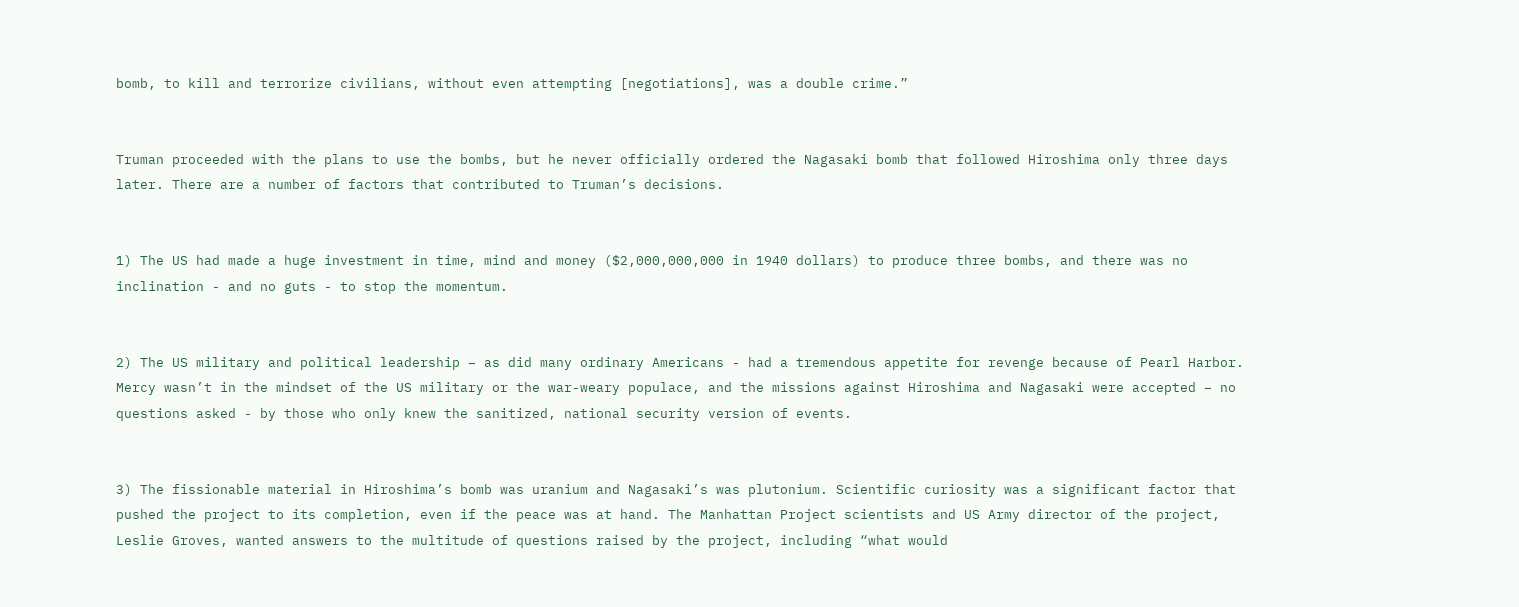bomb, to kill and terrorize civilians, without even attempting [negotiations], was a double crime.”


Truman proceeded with the plans to use the bombs, but he never officially ordered the Nagasaki bomb that followed Hiroshima only three days later. There are a number of factors that contributed to Truman’s decisions.


1) The US had made a huge investment in time, mind and money ($2,000,000,000 in 1940 dollars) to produce three bombs, and there was no inclination - and no guts - to stop the momentum.


2) The US military and political leadership – as did many ordinary Americans - had a tremendous appetite for revenge because of Pearl Harbor. Mercy wasn’t in the mindset of the US military or the war-weary populace, and the missions against Hiroshima and Nagasaki were accepted – no questions asked - by those who only knew the sanitized, national security version of events.


3) The fissionable material in Hiroshima’s bomb was uranium and Nagasaki’s was plutonium. Scientific curiosity was a significant factor that pushed the project to its completion, even if the peace was at hand. The Manhattan Project scientists and US Army director of the project, Leslie Groves, wanted answers to the multitude of questions raised by the project, including “what would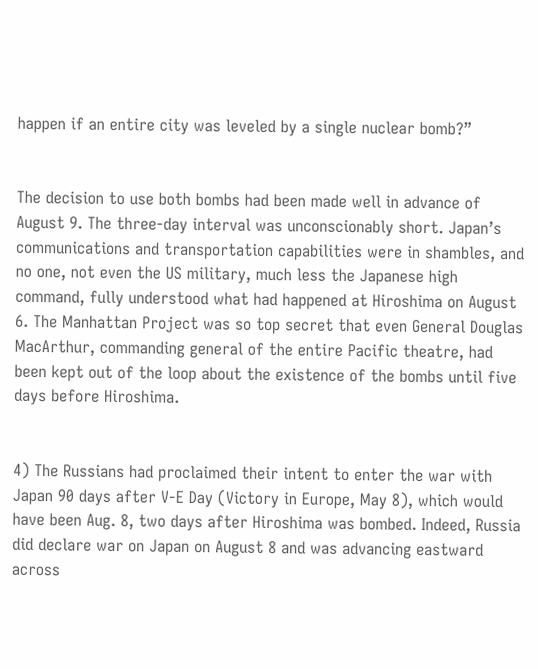happen if an entire city was leveled by a single nuclear bomb?”


The decision to use both bombs had been made well in advance of August 9. The three-day interval was unconscionably short. Japan’s communications and transportation capabilities were in shambles, and no one, not even the US military, much less the Japanese high command, fully understood what had happened at Hiroshima on August 6. The Manhattan Project was so top secret that even General Douglas MacArthur, commanding general of the entire Pacific theatre, had been kept out of the loop about the existence of the bombs until five days before Hiroshima.


4) The Russians had proclaimed their intent to enter the war with Japan 90 days after V-E Day (Victory in Europe, May 8), which would have been Aug. 8, two days after Hiroshima was bombed. Indeed, Russia did declare war on Japan on August 8 and was advancing eastward across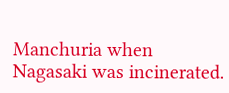Manchuria when Nagasaki was incinerated.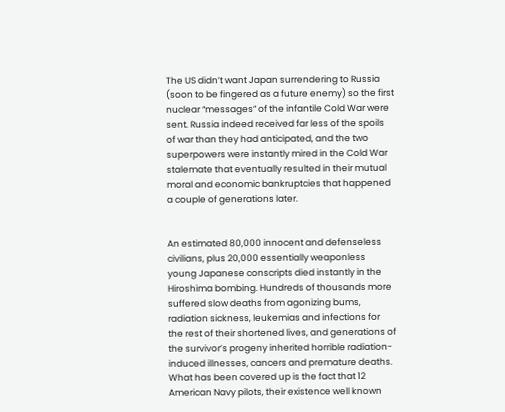The US didn’t want Japan surrendering to Russia (soon to be fingered as a future enemy) so the first nuclear “messages” of the infantile Cold War were sent. Russia indeed received far less of the spoils of war than they had anticipated, and the two superpowers were instantly mired in the Cold War stalemate that eventually resulted in their mutual moral and economic bankruptcies that happened a couple of generations later.


An estimated 80,000 innocent and defenseless civilians, plus 20,000 essentially weaponless young Japanese conscripts died instantly in the Hiroshima bombing. Hundreds of thousands more suffered slow deaths from agonizing bums, radiation sickness, leukemias and infections for the rest of their shortened lives, and generations of the survivor’s progeny inherited horrible radiation-induced illnesses, cancers and premature deaths. What has been covered up is the fact that 12 American Navy pilots, their existence well known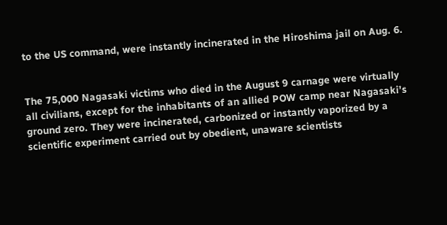to the US command, were instantly incinerated in the Hiroshima jail on Aug. 6.


The 75,000 Nagasaki victims who died in the August 9 carnage were virtually all civilians, except for the inhabitants of an allied POW camp near Nagasaki’s ground zero. They were incinerated, carbonized or instantly vaporized by a scientific experiment carried out by obedient, unaware scientists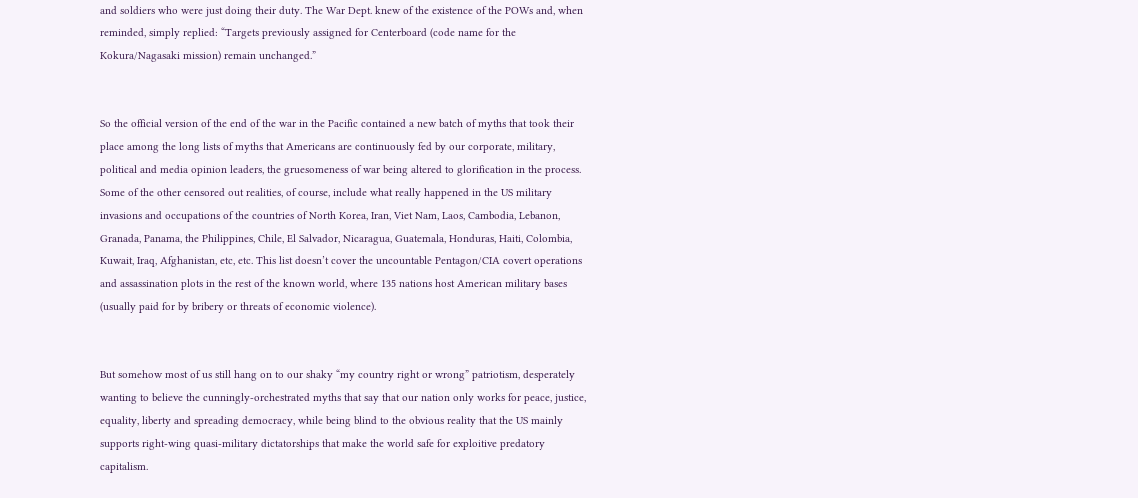and soldiers who were just doing their duty. The War Dept. knew of the existence of the POWs and, when reminded, simply replied: “Targets previously assigned for Centerboard (code name for the Kokura/Nagasaki mission) remain unchanged.”


So the official version of the end of the war in the Pacific contained a new batch of myths that took their place among the long lists of myths that Americans are continuously fed by our corporate, military, political and media opinion leaders, the gruesomeness of war being altered to glorification in the process. Some of the other censored out realities, of course, include what really happened in the US military invasions and occupations of the countries of North Korea, Iran, Viet Nam, Laos, Cambodia, Lebanon, Granada, Panama, the Philippines, Chile, El Salvador, Nicaragua, Guatemala, Honduras, Haiti, Colombia, Kuwait, Iraq, Afghanistan, etc, etc. This list doesn’t cover the uncountable Pentagon/CIA covert operations and assassination plots in the rest of the known world, where 135 nations host American military bases (usually paid for by bribery or threats of economic violence).


But somehow most of us still hang on to our shaky “my country right or wrong” patriotism, desperately wanting to believe the cunningly-orchestrated myths that say that our nation only works for peace, justice, equality, liberty and spreading democracy, while being blind to the obvious reality that the US mainly supports right-wing quasi-military dictatorships that make the world safe for exploitive predatory capitalism.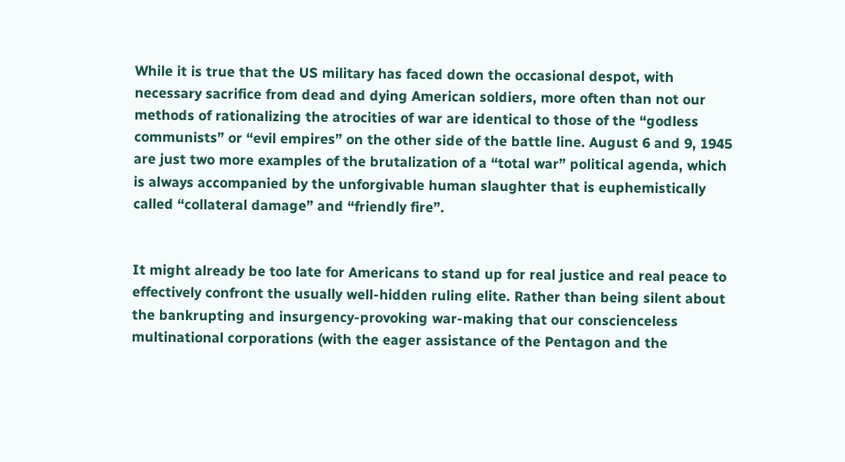While it is true that the US military has faced down the occasional despot, with necessary sacrifice from dead and dying American soldiers, more often than not our methods of rationalizing the atrocities of war are identical to those of the “godless communists” or “evil empires” on the other side of the battle line. August 6 and 9, 1945 are just two more examples of the brutalization of a “total war” political agenda, which is always accompanied by the unforgivable human slaughter that is euphemistically called “collateral damage” and “friendly fire”.


It might already be too late for Americans to stand up for real justice and real peace to effectively confront the usually well-hidden ruling elite. Rather than being silent about the bankrupting and insurgency-provoking war-making that our conscienceless multinational corporations (with the eager assistance of the Pentagon and the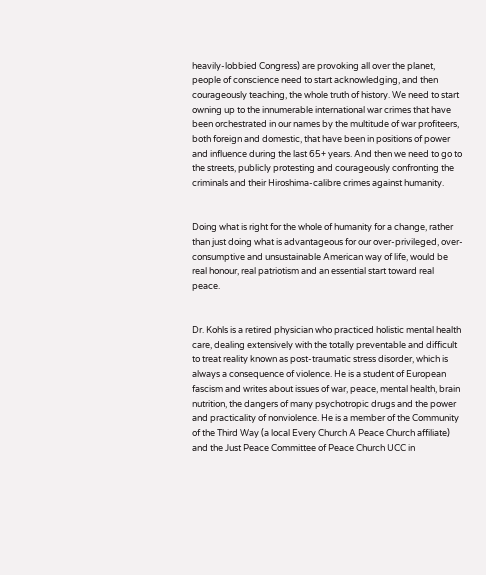heavily-lobbied Congress) are provoking all over the planet, people of conscience need to start acknowledging, and then courageously teaching, the whole truth of history. We need to start owning up to the innumerable international war crimes that have been orchestrated in our names by the multitude of war profiteers, both foreign and domestic, that have been in positions of power and influence during the last 65+ years. And then we need to go to the streets, publicly protesting and courageously confronting the criminals and their Hiroshima-calibre crimes against humanity.


Doing what is right for the whole of humanity for a change, rather than just doing what is advantageous for our over-privileged, over-consumptive and unsustainable American way of life, would be real honour, real patriotism and an essential start toward real peace.


Dr. Kohls is a retired physician who practiced holistic mental health care, dealing extensively with the totally preventable and difficult to treat reality known as post-traumatic stress disorder, which is always a consequence of violence. He is a student of European fascism and writes about issues of war, peace, mental health, brain nutrition, the dangers of many psychotropic drugs and the power and practicality of nonviolence. He is a member of the Community of the Third Way (a local Every Church A Peace Church affiliate) and the Just Peace Committee of Peace Church UCC in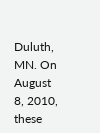Duluth, MN. On August 8, 2010, these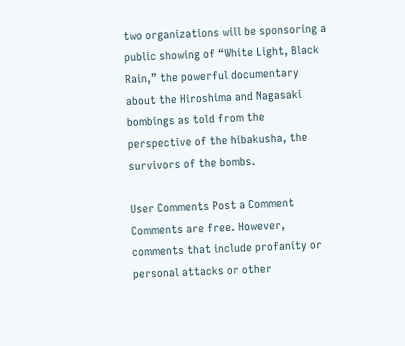two organizations will be sponsoring a public showing of “White Light, Black Rain,” the powerful documentary about the Hiroshima and Nagasaki bombings as told from the perspective of the hibakusha, the survivors of the bombs.

User Comments Post a Comment
Comments are free. However, comments that include profanity or personal attacks or other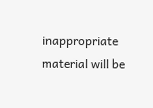inappropriate material will be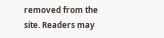removed from the site. Readers may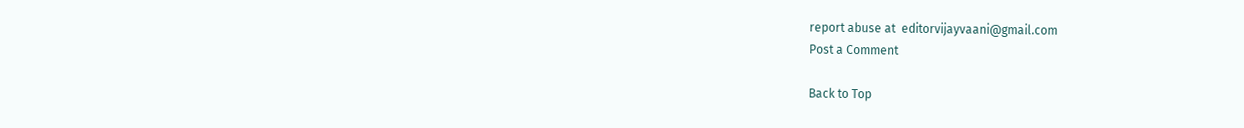report abuse at  editorvijayvaani@gmail.com
Post a Comment

Back to Top